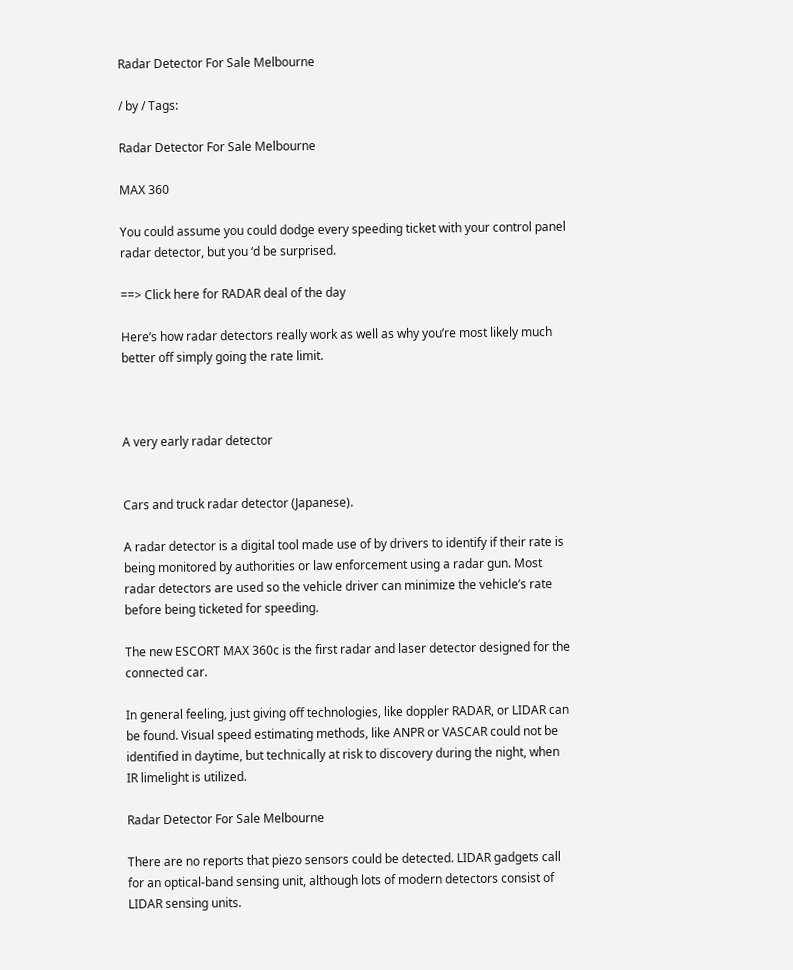Radar Detector For Sale Melbourne

/ by / Tags:

Radar Detector For Sale Melbourne

MAX 360

You could assume you could dodge every speeding ticket with your control panel radar detector, but you ‘d be surprised.

==> Click here for RADAR deal of the day

Here’s how radar detectors really work as well as why you’re most likely much better off simply going the rate limit.



A very early radar detector


Cars and truck radar detector (Japanese).

A radar detector is a digital tool made use of by drivers to identify if their rate is being monitored by authorities or law enforcement using a radar gun. Most radar detectors are used so the vehicle driver can minimize the vehicle’s rate before being ticketed for speeding.

The new ESCORT MAX 360c is the first radar and laser detector designed for the connected car.

In general feeling, just giving off technologies, like doppler RADAR, or LIDAR can be found. Visual speed estimating methods, like ANPR or VASCAR could not be identified in daytime, but technically at risk to discovery during the night, when IR limelight is utilized.

Radar Detector For Sale Melbourne

There are no reports that piezo sensors could be detected. LIDAR gadgets call for an optical-band sensing unit, although lots of modern detectors consist of LIDAR sensing units.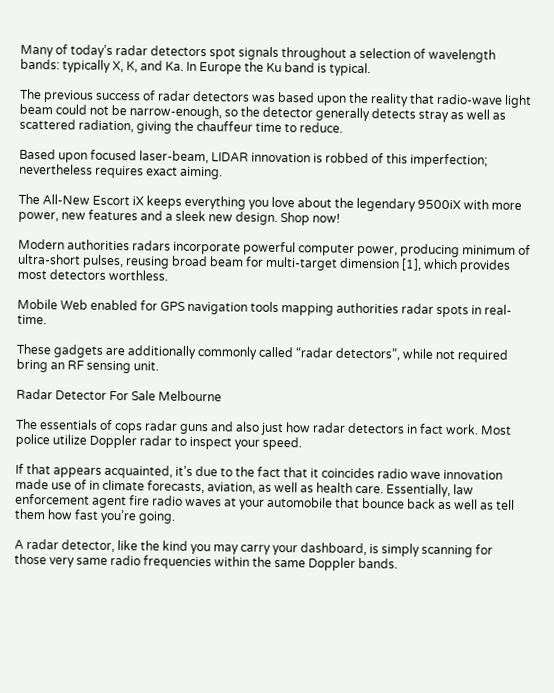Many of today’s radar detectors spot signals throughout a selection of wavelength bands: typically X, K, and Ka. In Europe the Ku band is typical.

The previous success of radar detectors was based upon the reality that radio-wave light beam could not be narrow-enough, so the detector generally detects stray as well as scattered radiation, giving the chauffeur time to reduce.

Based upon focused laser-beam, LIDAR innovation is robbed of this imperfection; nevertheless requires exact aiming.

The All-New Escort iX keeps everything you love about the legendary 9500iX with more power, new features and a sleek new design. Shop now!

Modern authorities radars incorporate powerful computer power, producing minimum of ultra-short pulses, reusing broad beam for multi-target dimension [1], which provides most detectors worthless.

Mobile Web enabled for GPS navigation tools mapping authorities radar spots in real-time.

These gadgets are additionally commonly called “radar detectors”, while not required bring an RF sensing unit.

Radar Detector For Sale Melbourne

The essentials of cops radar guns and also just how radar detectors in fact work. Most police utilize Doppler radar to inspect your speed.

If that appears acquainted, it’s due to the fact that it coincides radio wave innovation made use of in climate forecasts, aviation, as well as health care. Essentially, law enforcement agent fire radio waves at your automobile that bounce back as well as tell them how fast you’re going.

A radar detector, like the kind you may carry your dashboard, is simply scanning for those very same radio frequencies within the same Doppler bands.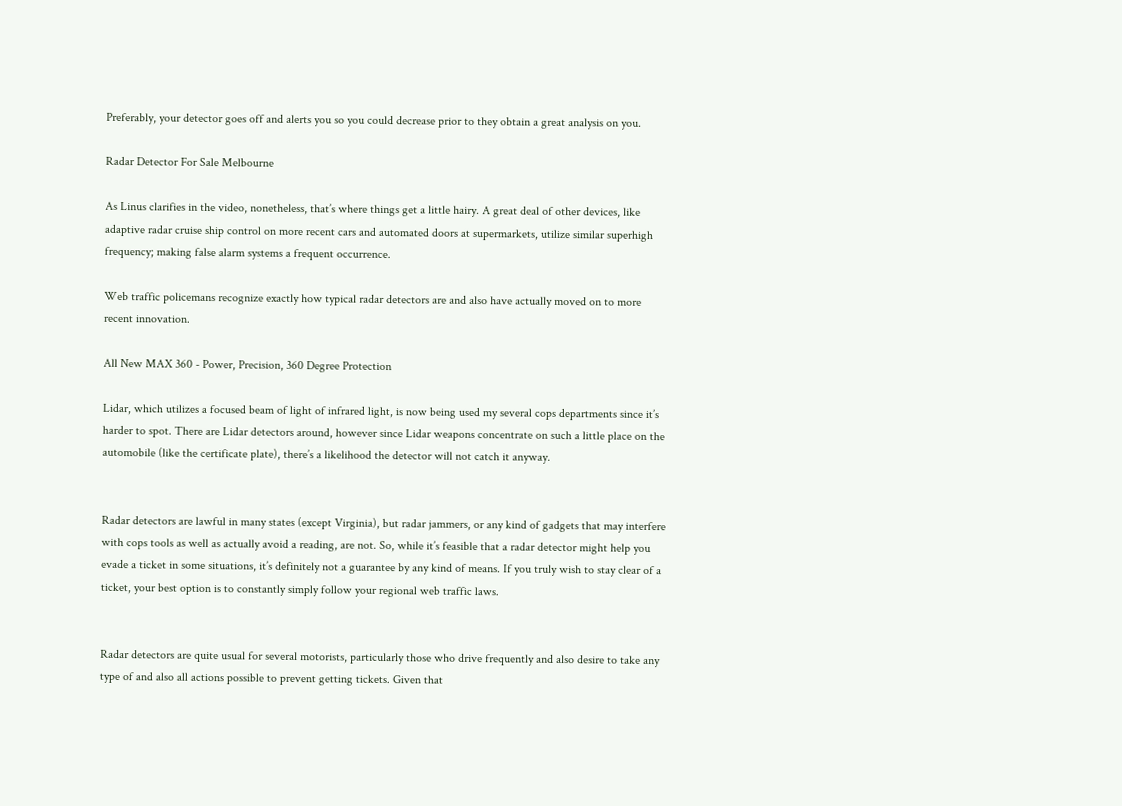Preferably, your detector goes off and alerts you so you could decrease prior to they obtain a great analysis on you.

Radar Detector For Sale Melbourne

As Linus clarifies in the video, nonetheless, that’s where things get a little hairy. A great deal of other devices, like adaptive radar cruise ship control on more recent cars and automated doors at supermarkets, utilize similar superhigh frequency; making false alarm systems a frequent occurrence.

Web traffic policemans recognize exactly how typical radar detectors are and also have actually moved on to more recent innovation.

All New MAX 360 - Power, Precision, 360 Degree Protection

Lidar, which utilizes a focused beam of light of infrared light, is now being used my several cops departments since it’s harder to spot. There are Lidar detectors around, however since Lidar weapons concentrate on such a little place on the automobile (like the certificate plate), there’s a likelihood the detector will not catch it anyway.


Radar detectors are lawful in many states (except Virginia), but radar jammers, or any kind of gadgets that may interfere with cops tools as well as actually avoid a reading, are not. So, while it’s feasible that a radar detector might help you evade a ticket in some situations, it’s definitely not a guarantee by any kind of means. If you truly wish to stay clear of a ticket, your best option is to constantly simply follow your regional web traffic laws.


Radar detectors are quite usual for several motorists, particularly those who drive frequently and also desire to take any type of and also all actions possible to prevent getting tickets. Given that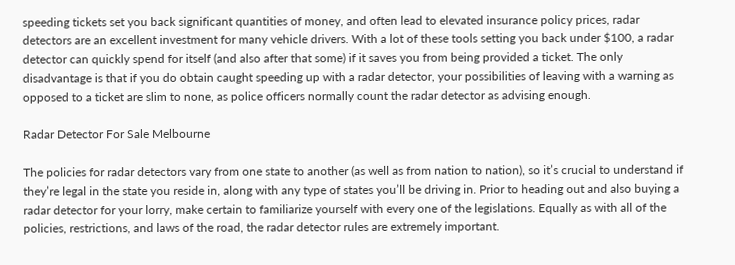speeding tickets set you back significant quantities of money, and often lead to elevated insurance policy prices, radar detectors are an excellent investment for many vehicle drivers. With a lot of these tools setting you back under $100, a radar detector can quickly spend for itself (and also after that some) if it saves you from being provided a ticket. The only disadvantage is that if you do obtain caught speeding up with a radar detector, your possibilities of leaving with a warning as opposed to a ticket are slim to none, as police officers normally count the radar detector as advising enough.

Radar Detector For Sale Melbourne

The policies for radar detectors vary from one state to another (as well as from nation to nation), so it’s crucial to understand if they’re legal in the state you reside in, along with any type of states you’ll be driving in. Prior to heading out and also buying a radar detector for your lorry, make certain to familiarize yourself with every one of the legislations. Equally as with all of the policies, restrictions, and laws of the road, the radar detector rules are extremely important.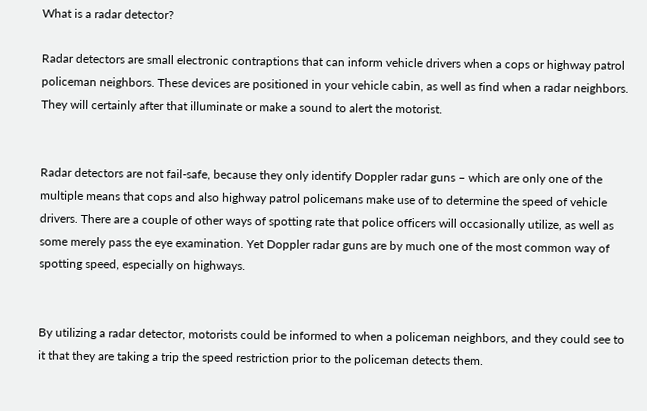What is a radar detector?

Radar detectors are small electronic contraptions that can inform vehicle drivers when a cops or highway patrol policeman neighbors. These devices are positioned in your vehicle cabin, as well as find when a radar neighbors. They will certainly after that illuminate or make a sound to alert the motorist.


Radar detectors are not fail-safe, because they only identify Doppler radar guns – which are only one of the multiple means that cops and also highway patrol policemans make use of to determine the speed of vehicle drivers. There are a couple of other ways of spotting rate that police officers will occasionally utilize, as well as some merely pass the eye examination. Yet Doppler radar guns are by much one of the most common way of spotting speed, especially on highways.


By utilizing a radar detector, motorists could be informed to when a policeman neighbors, and they could see to it that they are taking a trip the speed restriction prior to the policeman detects them.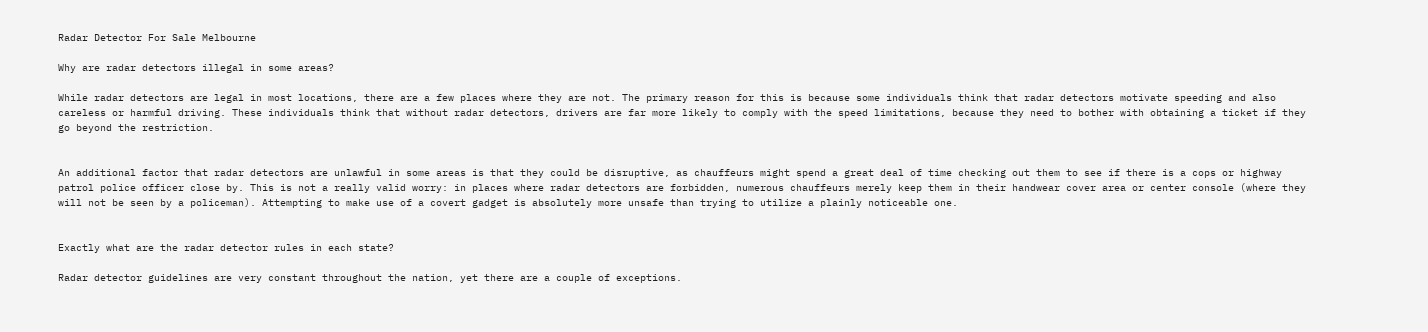Radar Detector For Sale Melbourne

Why are radar detectors illegal in some areas?

While radar detectors are legal in most locations, there are a few places where they are not. The primary reason for this is because some individuals think that radar detectors motivate speeding and also careless or harmful driving. These individuals think that without radar detectors, drivers are far more likely to comply with the speed limitations, because they need to bother with obtaining a ticket if they go beyond the restriction.


An additional factor that radar detectors are unlawful in some areas is that they could be disruptive, as chauffeurs might spend a great deal of time checking out them to see if there is a cops or highway patrol police officer close by. This is not a really valid worry: in places where radar detectors are forbidden, numerous chauffeurs merely keep them in their handwear cover area or center console (where they will not be seen by a policeman). Attempting to make use of a covert gadget is absolutely more unsafe than trying to utilize a plainly noticeable one.


Exactly what are the radar detector rules in each state?

Radar detector guidelines are very constant throughout the nation, yet there are a couple of exceptions.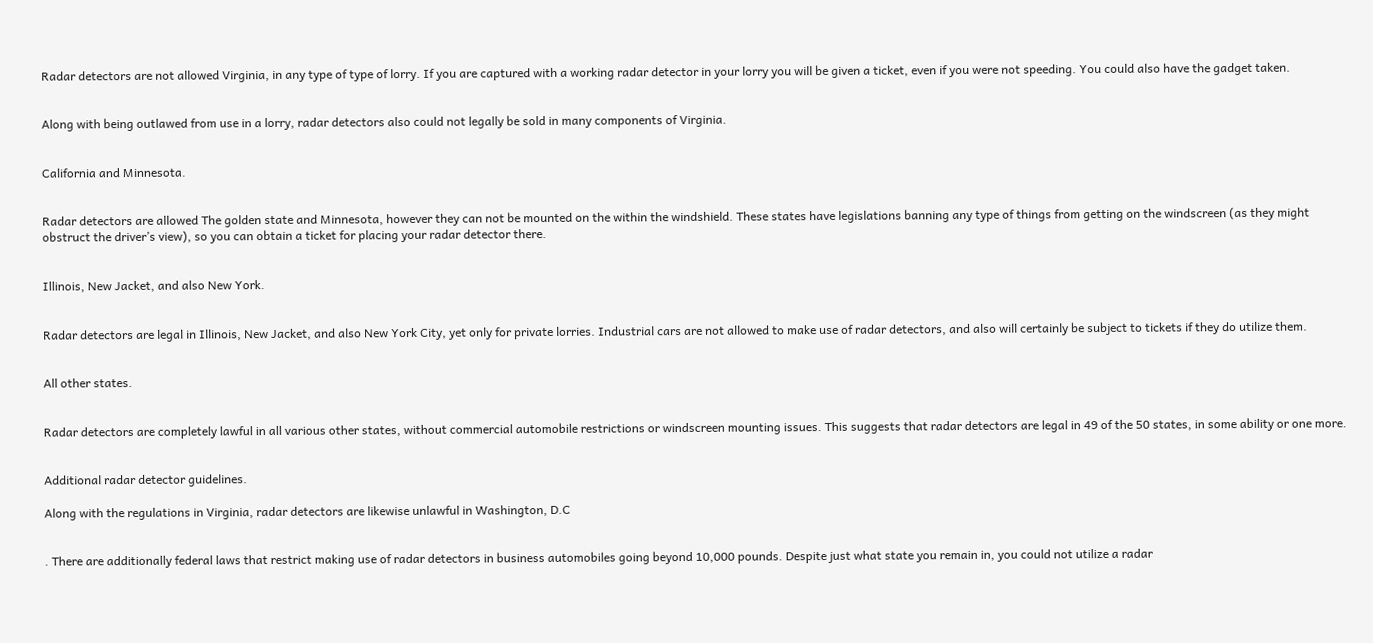Radar detectors are not allowed Virginia, in any type of type of lorry. If you are captured with a working radar detector in your lorry you will be given a ticket, even if you were not speeding. You could also have the gadget taken.


Along with being outlawed from use in a lorry, radar detectors also could not legally be sold in many components of Virginia.


California and Minnesota.


Radar detectors are allowed The golden state and Minnesota, however they can not be mounted on the within the windshield. These states have legislations banning any type of things from getting on the windscreen (as they might obstruct the driver’s view), so you can obtain a ticket for placing your radar detector there.


Illinois, New Jacket, and also New York.


Radar detectors are legal in Illinois, New Jacket, and also New York City, yet only for private lorries. Industrial cars are not allowed to make use of radar detectors, and also will certainly be subject to tickets if they do utilize them.


All other states.


Radar detectors are completely lawful in all various other states, without commercial automobile restrictions or windscreen mounting issues. This suggests that radar detectors are legal in 49 of the 50 states, in some ability or one more.


Additional radar detector guidelines.

Along with the regulations in Virginia, radar detectors are likewise unlawful in Washington, D.C


. There are additionally federal laws that restrict making use of radar detectors in business automobiles going beyond 10,000 pounds. Despite just what state you remain in, you could not utilize a radar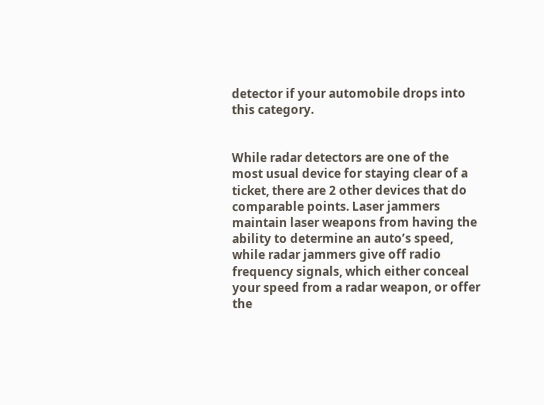detector if your automobile drops into this category.


While radar detectors are one of the most usual device for staying clear of a ticket, there are 2 other devices that do comparable points. Laser jammers maintain laser weapons from having the ability to determine an auto’s speed, while radar jammers give off radio frequency signals, which either conceal your speed from a radar weapon, or offer the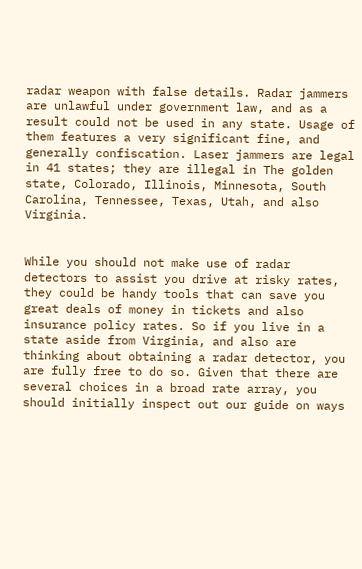radar weapon with false details. Radar jammers are unlawful under government law, and as a result could not be used in any state. Usage of them features a very significant fine, and generally confiscation. Laser jammers are legal in 41 states; they are illegal in The golden state, Colorado, Illinois, Minnesota, South Carolina, Tennessee, Texas, Utah, and also Virginia.


While you should not make use of radar detectors to assist you drive at risky rates, they could be handy tools that can save you great deals of money in tickets and also insurance policy rates. So if you live in a state aside from Virginia, and also are thinking about obtaining a radar detector, you are fully free to do so. Given that there are several choices in a broad rate array, you should initially inspect out our guide on ways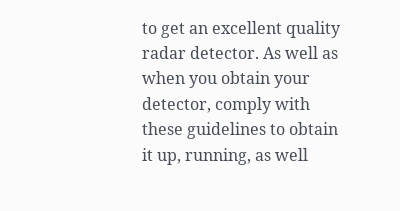to get an excellent quality radar detector. As well as when you obtain your detector, comply with these guidelines to obtain it up, running, as well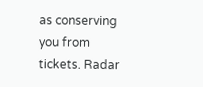as conserving you from tickets. Radar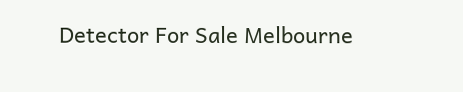Detector For Sale Melbourne